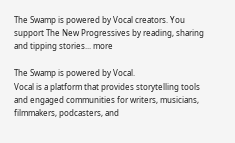The Swamp is powered by Vocal creators. You support The New Progressives by reading, sharing and tipping stories... more

The Swamp is powered by Vocal.
Vocal is a platform that provides storytelling tools and engaged communities for writers, musicians, filmmakers, podcasters, and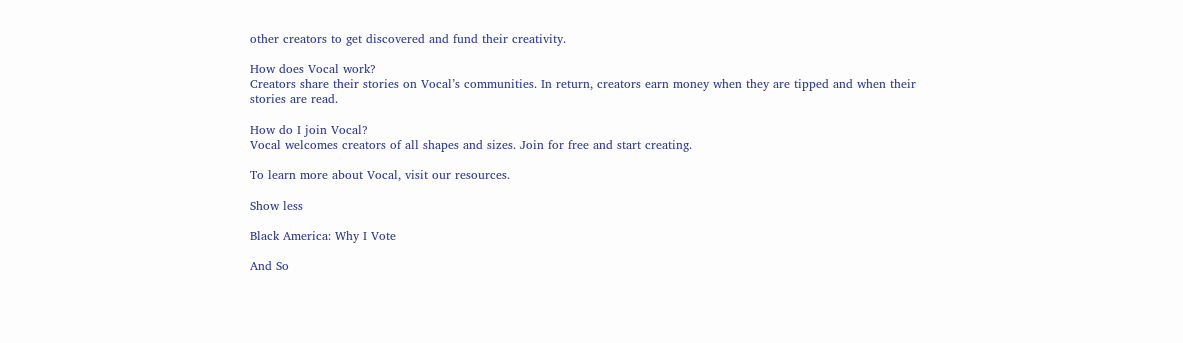other creators to get discovered and fund their creativity.

How does Vocal work?
Creators share their stories on Vocal’s communities. In return, creators earn money when they are tipped and when their stories are read.

How do I join Vocal?
Vocal welcomes creators of all shapes and sizes. Join for free and start creating.

To learn more about Vocal, visit our resources.

Show less

Black America: Why I Vote

And So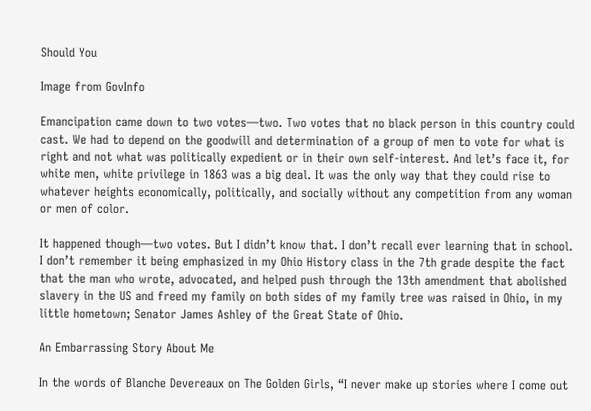Should You

Image from GovInfo

Emancipation came down to two votes—two. Two votes that no black person in this country could cast. We had to depend on the goodwill and determination of a group of men to vote for what is right and not what was politically expedient or in their own self-interest. And let’s face it, for white men, white privilege in 1863 was a big deal. It was the only way that they could rise to whatever heights economically, politically, and socially without any competition from any woman or men of color.

It happened though—two votes. But I didn’t know that. I don’t recall ever learning that in school. I don’t remember it being emphasized in my Ohio History class in the 7th grade despite the fact that the man who wrote, advocated, and helped push through the 13th amendment that abolished slavery in the US and freed my family on both sides of my family tree was raised in Ohio, in my little hometown; Senator James Ashley of the Great State of Ohio.

An Embarrassing Story About Me

In the words of Blanche Devereaux on The Golden Girls, “I never make up stories where I come out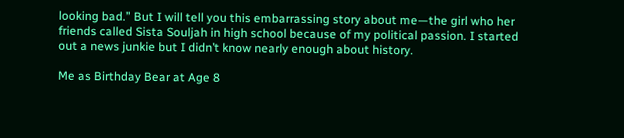looking bad.” But I will tell you this embarrassing story about me—the girl who her friends called Sista Souljah in high school because of my political passion. I started out a news junkie but I didn’t know nearly enough about history.

Me as Birthday Bear at Age 8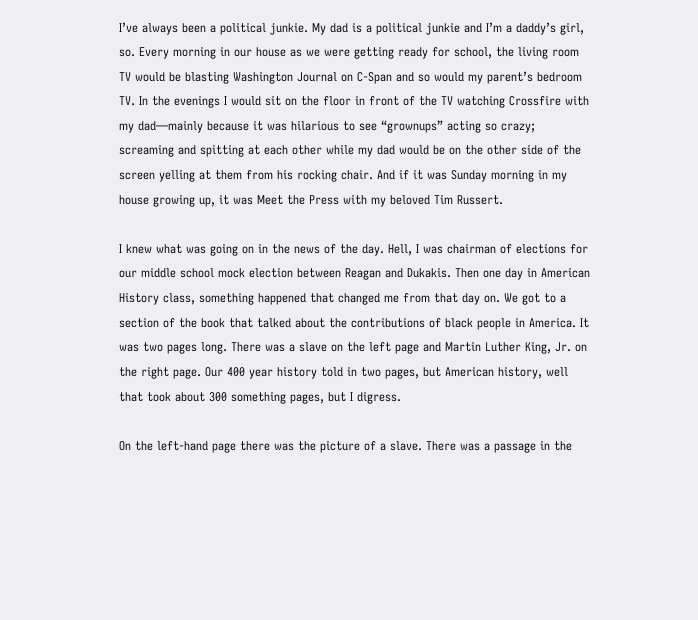I’ve always been a political junkie. My dad is a political junkie and I’m a daddy’s girl, so. Every morning in our house as we were getting ready for school, the living room TV would be blasting Washington Journal on C-Span and so would my parent’s bedroom TV. In the evenings I would sit on the floor in front of the TV watching Crossfire with my dad—mainly because it was hilarious to see “grownups” acting so crazy; screaming and spitting at each other while my dad would be on the other side of the screen yelling at them from his rocking chair. And if it was Sunday morning in my house growing up, it was Meet the Press with my beloved Tim Russert.

I knew what was going on in the news of the day. Hell, I was chairman of elections for our middle school mock election between Reagan and Dukakis. Then one day in American History class, something happened that changed me from that day on. We got to a section of the book that talked about the contributions of black people in America. It was two pages long. There was a slave on the left page and Martin Luther King, Jr. on the right page. Our 400 year history told in two pages, but American history, well that took about 300 something pages, but I digress.

On the left-hand page there was the picture of a slave. There was a passage in the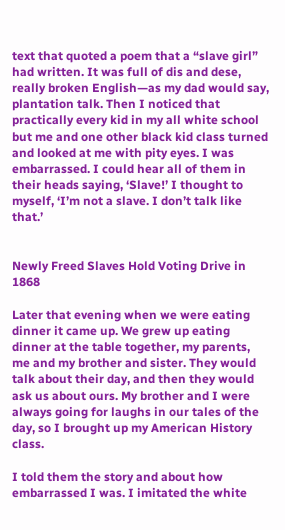text that quoted a poem that a “slave girl” had written. It was full of dis and dese, really broken English—as my dad would say, plantation talk. Then I noticed that practically every kid in my all white school but me and one other black kid class turned and looked at me with pity eyes. I was embarrassed. I could hear all of them in their heads saying, ‘Slave!’ I thought to myself, ‘I’m not a slave. I don’t talk like that.’


Newly Freed Slaves Hold Voting Drive in 1868

Later that evening when we were eating dinner it came up. We grew up eating dinner at the table together, my parents, me and my brother and sister. They would talk about their day, and then they would ask us about ours. My brother and I were always going for laughs in our tales of the day, so I brought up my American History class.

I told them the story and about how embarrassed I was. I imitated the white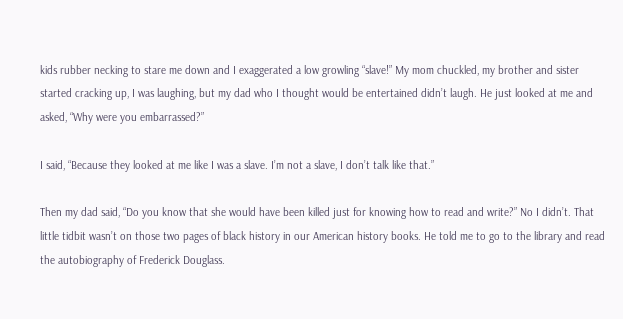kids rubber necking to stare me down and I exaggerated a low growling “slave!” My mom chuckled, my brother and sister started cracking up, I was laughing, but my dad who I thought would be entertained didn’t laugh. He just looked at me and asked, “Why were you embarrassed?”

I said, “Because they looked at me like I was a slave. I’m not a slave, I don’t talk like that.”

Then my dad said, “Do you know that she would have been killed just for knowing how to read and write?” No I didn’t. That little tidbit wasn’t on those two pages of black history in our American history books. He told me to go to the library and read the autobiography of Frederick Douglass.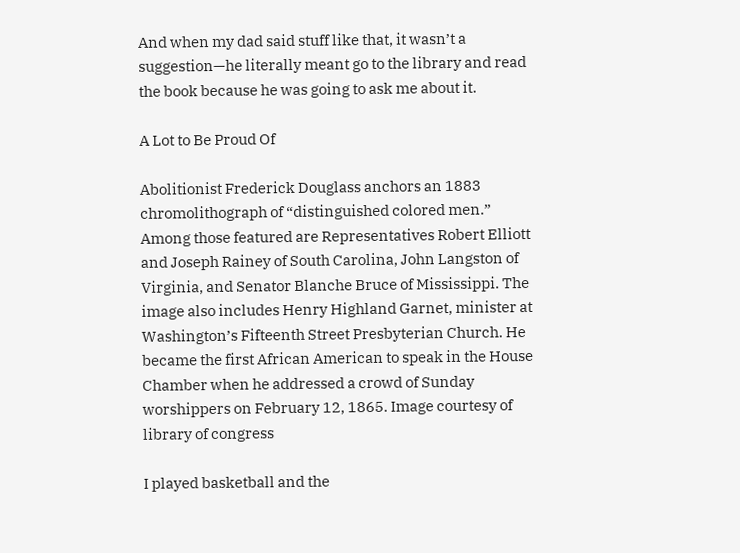And when my dad said stuff like that, it wasn’t a suggestion—he literally meant go to the library and read the book because he was going to ask me about it.

A Lot to Be Proud Of

Abolitionist Frederick Douglass anchors an 1883 chromolithograph of “distinguished colored men.” Among those featured are Representatives Robert Elliott and Joseph Rainey of South Carolina, John Langston of Virginia, and Senator Blanche Bruce of Mississippi. The image also includes Henry Highland Garnet, minister at Washington’s Fifteenth Street Presbyterian Church. He became the first African American to speak in the House Chamber when he addressed a crowd of Sunday worshippers on February 12, 1865. Image courtesy of library of congress

I played basketball and the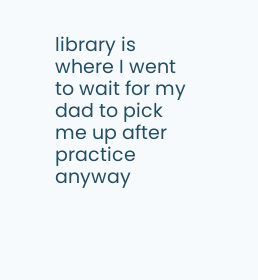library is where I went to wait for my dad to pick me up after practice anyway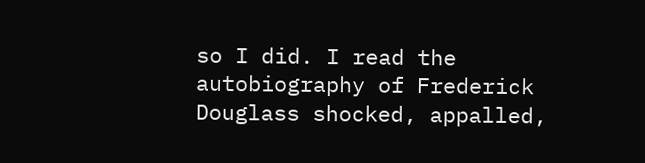so I did. I read the autobiography of Frederick Douglass shocked, appalled,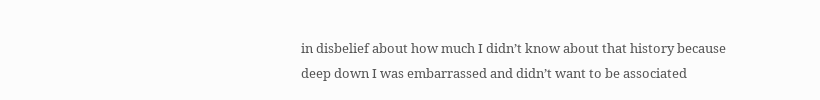in disbelief about how much I didn’t know about that history because deep down I was embarrassed and didn’t want to be associated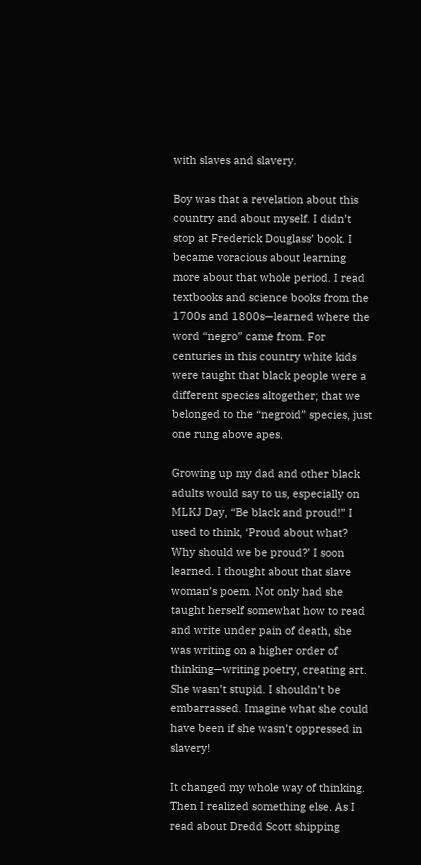with slaves and slavery.

Boy was that a revelation about this country and about myself. I didn’t stop at Frederick Douglass’ book. I became voracious about learning more about that whole period. I read textbooks and science books from the 1700s and 1800s—learned where the word “negro” came from. For centuries in this country white kids were taught that black people were a different species altogether; that we belonged to the “negroid” species, just one rung above apes.

Growing up my dad and other black adults would say to us, especially on MLKJ Day, “Be black and proud!” I used to think, ‘Proud about what? Why should we be proud?’ I soon learned. I thought about that slave woman’s poem. Not only had she taught herself somewhat how to read and write under pain of death, she was writing on a higher order of thinking—writing poetry, creating art. She wasn’t stupid. I shouldn’t be embarrassed. Imagine what she could have been if she wasn’t oppressed in slavery!

It changed my whole way of thinking. Then I realized something else. As I read about Dredd Scott shipping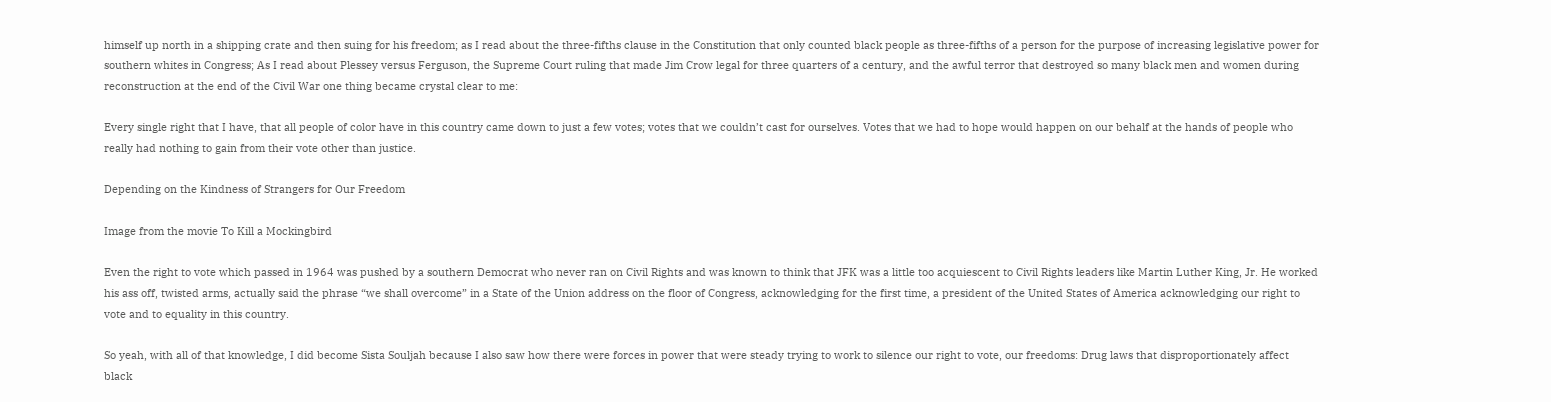himself up north in a shipping crate and then suing for his freedom; as I read about the three-fifths clause in the Constitution that only counted black people as three-fifths of a person for the purpose of increasing legislative power for southern whites in Congress; As I read about Plessey versus Ferguson, the Supreme Court ruling that made Jim Crow legal for three quarters of a century, and the awful terror that destroyed so many black men and women during reconstruction at the end of the Civil War one thing became crystal clear to me:

Every single right that I have, that all people of color have in this country came down to just a few votes; votes that we couldn’t cast for ourselves. Votes that we had to hope would happen on our behalf at the hands of people who really had nothing to gain from their vote other than justice.

Depending on the Kindness of Strangers for Our Freedom

Image from the movie To Kill a Mockingbird

Even the right to vote which passed in 1964 was pushed by a southern Democrat who never ran on Civil Rights and was known to think that JFK was a little too acquiescent to Civil Rights leaders like Martin Luther King, Jr. He worked his ass off, twisted arms, actually said the phrase “we shall overcome” in a State of the Union address on the floor of Congress, acknowledging for the first time, a president of the United States of America acknowledging our right to vote and to equality in this country.

So yeah, with all of that knowledge, I did become Sista Souljah because I also saw how there were forces in power that were steady trying to work to silence our right to vote, our freedoms: Drug laws that disproportionately affect black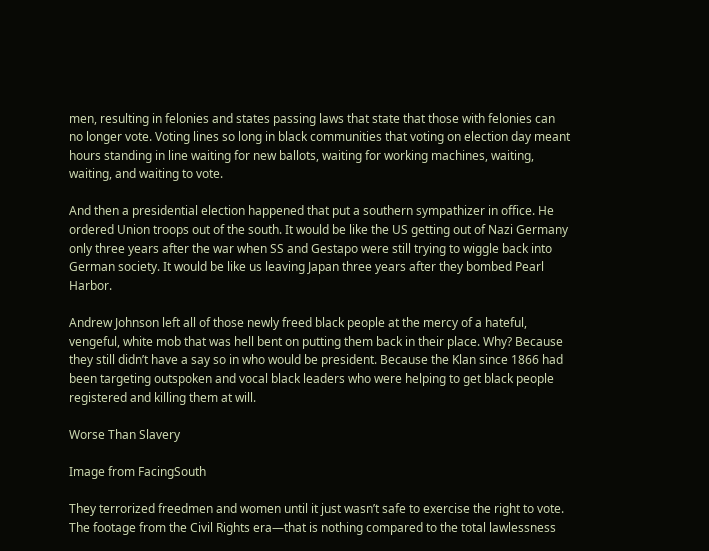men, resulting in felonies and states passing laws that state that those with felonies can no longer vote. Voting lines so long in black communities that voting on election day meant hours standing in line waiting for new ballots, waiting for working machines, waiting, waiting, and waiting to vote.

And then a presidential election happened that put a southern sympathizer in office. He ordered Union troops out of the south. It would be like the US getting out of Nazi Germany only three years after the war when SS and Gestapo were still trying to wiggle back into German society. It would be like us leaving Japan three years after they bombed Pearl Harbor.

Andrew Johnson left all of those newly freed black people at the mercy of a hateful, vengeful, white mob that was hell bent on putting them back in their place. Why? Because they still didn’t have a say so in who would be president. Because the Klan since 1866 had been targeting outspoken and vocal black leaders who were helping to get black people registered and killing them at will.

Worse Than Slavery

Image from FacingSouth

They terrorized freedmen and women until it just wasn’t safe to exercise the right to vote. The footage from the Civil Rights era—that is nothing compared to the total lawlessness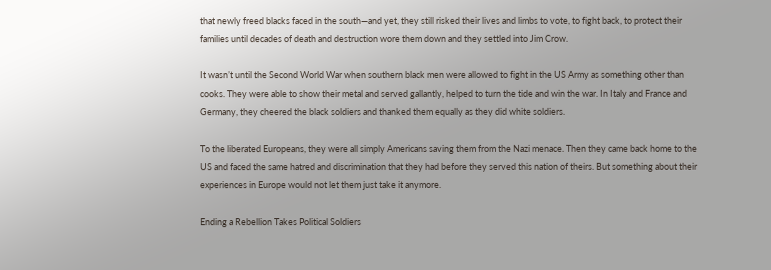that newly freed blacks faced in the south—and yet, they still risked their lives and limbs to vote, to fight back, to protect their families until decades of death and destruction wore them down and they settled into Jim Crow.

It wasn’t until the Second World War when southern black men were allowed to fight in the US Army as something other than cooks. They were able to show their metal and served gallantly, helped to turn the tide and win the war. In Italy and France and Germany, they cheered the black soldiers and thanked them equally as they did white soldiers.

To the liberated Europeans, they were all simply Americans saving them from the Nazi menace. Then they came back home to the US and faced the same hatred and discrimination that they had before they served this nation of theirs. But something about their experiences in Europe would not let them just take it anymore.

Ending a Rebellion Takes Political Soldiers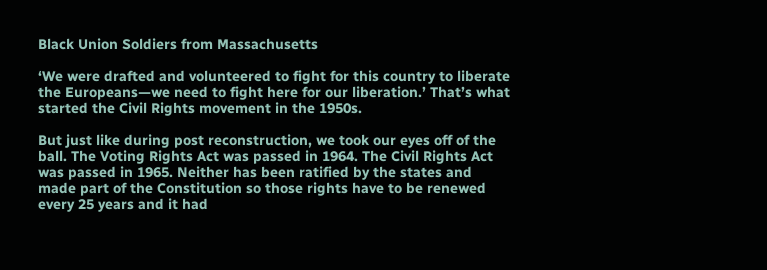Black Union Soldiers from Massachusetts

‘We were drafted and volunteered to fight for this country to liberate the Europeans—we need to fight here for our liberation.’ That’s what started the Civil Rights movement in the 1950s.

But just like during post reconstruction, we took our eyes off of the ball. The Voting Rights Act was passed in 1964. The Civil Rights Act was passed in 1965. Neither has been ratified by the states and made part of the Constitution so those rights have to be renewed every 25 years and it had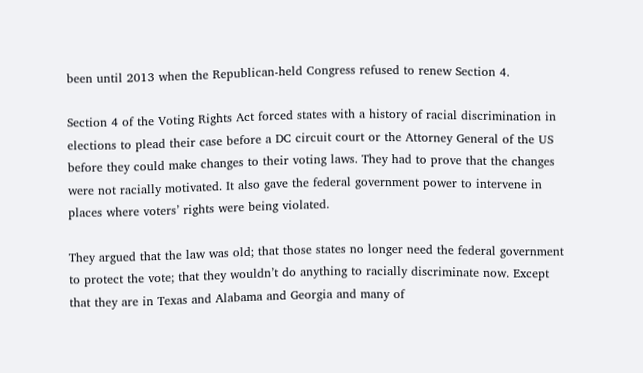been until 2013 when the Republican-held Congress refused to renew Section 4.

Section 4 of the Voting Rights Act forced states with a history of racial discrimination in elections to plead their case before a DC circuit court or the Attorney General of the US before they could make changes to their voting laws. They had to prove that the changes were not racially motivated. It also gave the federal government power to intervene in places where voters’ rights were being violated.

They argued that the law was old; that those states no longer need the federal government to protect the vote; that they wouldn’t do anything to racially discriminate now. Except that they are in Texas and Alabama and Georgia and many of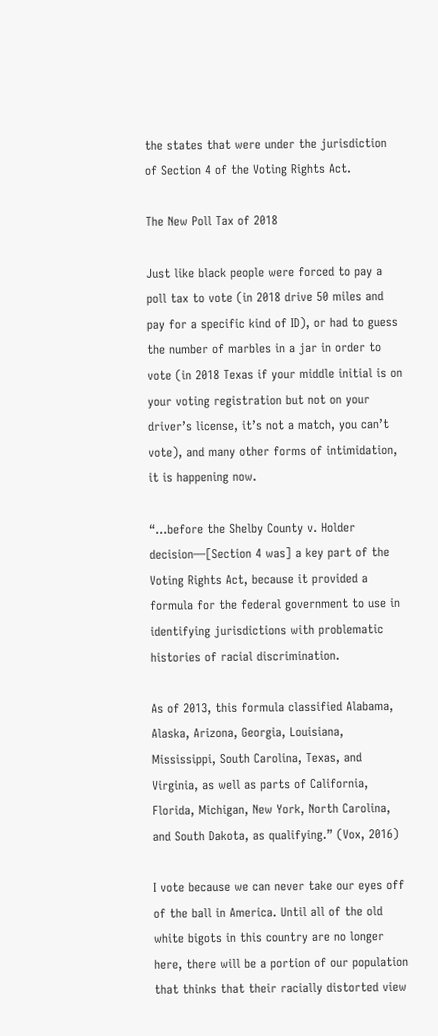the states that were under the jurisdiction of Section 4 of the Voting Rights Act.

The New Poll Tax of 2018

Just like black people were forced to pay a poll tax to vote (in 2018 drive 50 miles and pay for a specific kind of ID), or had to guess the number of marbles in a jar in order to vote (in 2018 Texas if your middle initial is on your voting registration but not on your driver’s license, it’s not a match, you can’t vote), and many other forms of intimidation, it is happening now.

“…before the Shelby County v. Holder decision—[Section 4 was] a key part of the Voting Rights Act, because it provided a formula for the federal government to use in identifying jurisdictions with problematic histories of racial discrimination.

As of 2013, this formula classified Alabama, Alaska, Arizona, Georgia, Louisiana, Mississippi, South Carolina, Texas, and Virginia, as well as parts of California, Florida, Michigan, New York, North Carolina, and South Dakota, as qualifying.” (Vox, 2016)

I vote because we can never take our eyes off of the ball in America. Until all of the old white bigots in this country are no longer here, there will be a portion of our population that thinks that their racially distorted view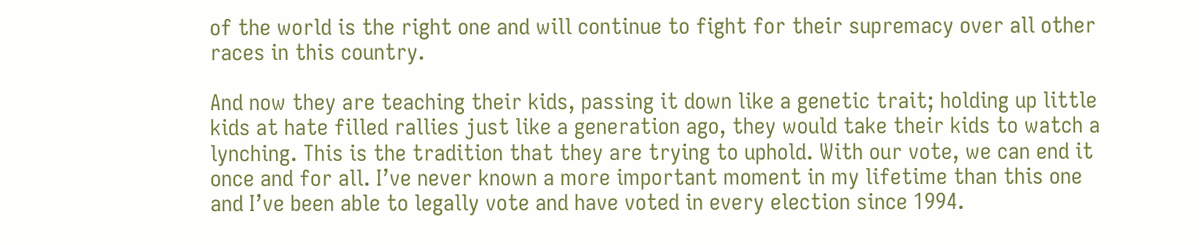of the world is the right one and will continue to fight for their supremacy over all other races in this country.

And now they are teaching their kids, passing it down like a genetic trait; holding up little kids at hate filled rallies just like a generation ago, they would take their kids to watch a lynching. This is the tradition that they are trying to uphold. With our vote, we can end it once and for all. I’ve never known a more important moment in my lifetime than this one and I’ve been able to legally vote and have voted in every election since 1994.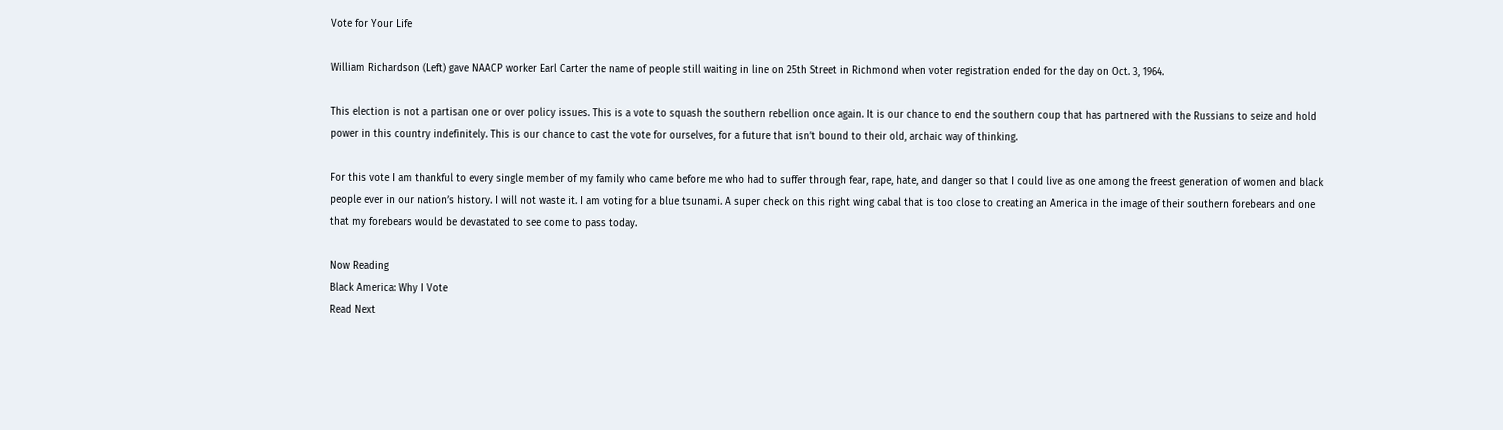Vote for Your Life

William Richardson (Left) gave NAACP worker Earl Carter the name of people still waiting in line on 25th Street in Richmond when voter registration ended for the day on Oct. 3, 1964.

This election is not a partisan one or over policy issues. This is a vote to squash the southern rebellion once again. It is our chance to end the southern coup that has partnered with the Russians to seize and hold power in this country indefinitely. This is our chance to cast the vote for ourselves, for a future that isn’t bound to their old, archaic way of thinking.

For this vote I am thankful to every single member of my family who came before me who had to suffer through fear, rape, hate, and danger so that I could live as one among the freest generation of women and black people ever in our nation’s history. I will not waste it. I am voting for a blue tsunami. A super check on this right wing cabal that is too close to creating an America in the image of their southern forebears and one that my forebears would be devastated to see come to pass today.

Now Reading
Black America: Why I Vote
Read Next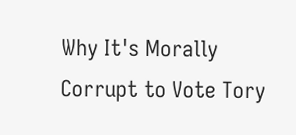Why It's Morally Corrupt to Vote Tory